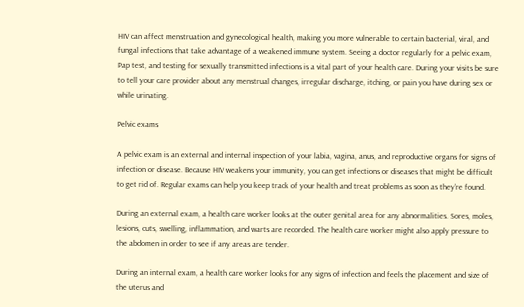HIV can affect menstruation and gynecological health, making you more vulnerable to certain bacterial, viral, and fungal infections that take advantage of a weakened immune system. Seeing a doctor regularly for a pelvic exam, Pap test, and testing for sexually transmitted infections is a vital part of your health care. During your visits be sure to tell your care provider about any menstrual changes, irregular discharge, itching, or pain you have during sex or while urinating.

Pelvic exams

A pelvic exam is an external and internal inspection of your labia, vagina, anus, and reproductive organs for signs of infection or disease. Because HIV weakens your immunity, you can get infections or diseases that might be difficult to get rid of. Regular exams can help you keep track of your health and treat problems as soon as they’re found.

During an external exam, a health care worker looks at the outer genital area for any abnormalities. Sores, moles, lesions, cuts, swelling, inflammation, and warts are recorded. The health care worker might also apply pressure to the abdomen in order to see if any areas are tender.

During an internal exam, a health care worker looks for any signs of infection and feels the placement and size of the uterus and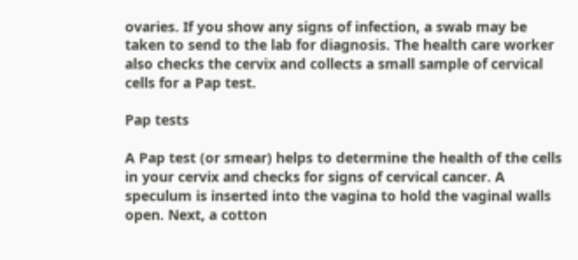ovaries. If you show any signs of infection, a swab may be taken to send to the lab for diagnosis. The health care worker also checks the cervix and collects a small sample of cervical cells for a Pap test.

Pap tests

A Pap test (or smear) helps to determine the health of the cells in your cervix and checks for signs of cervical cancer. A speculum is inserted into the vagina to hold the vaginal walls open. Next, a cotton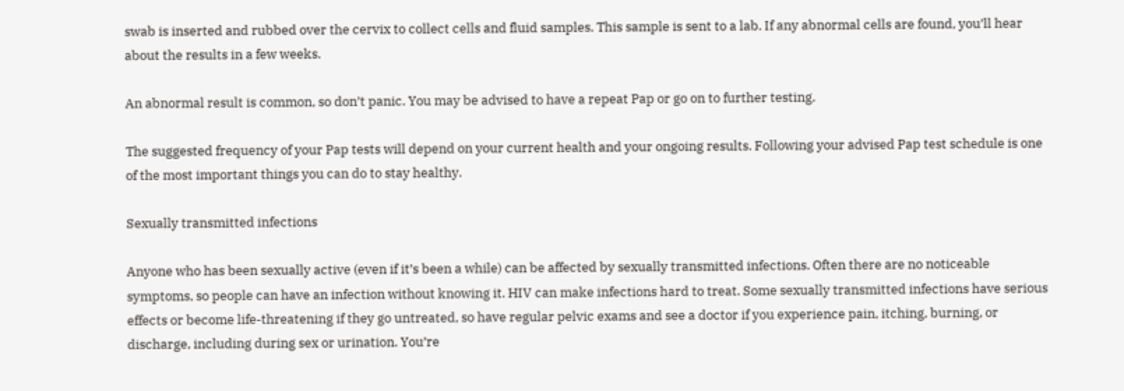swab is inserted and rubbed over the cervix to collect cells and fluid samples. This sample is sent to a lab. If any abnormal cells are found, you’ll hear about the results in a few weeks.

An abnormal result is common, so don’t panic. You may be advised to have a repeat Pap or go on to further testing.

The suggested frequency of your Pap tests will depend on your current health and your ongoing results. Following your advised Pap test schedule is one of the most important things you can do to stay healthy.

Sexually transmitted infections

Anyone who has been sexually active (even if it’s been a while) can be affected by sexually transmitted infections. Often there are no noticeable symptoms, so people can have an infection without knowing it. HIV can make infections hard to treat. Some sexually transmitted infections have serious effects or become life-threatening if they go untreated, so have regular pelvic exams and see a doctor if you experience pain, itching, burning, or discharge, including during sex or urination. You’re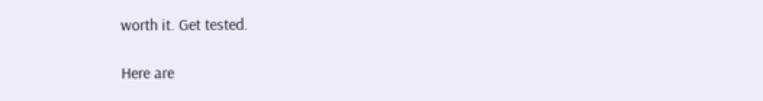worth it. Get tested.

Here are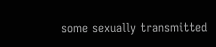some sexually transmitted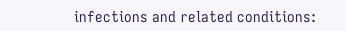infections and related conditions: